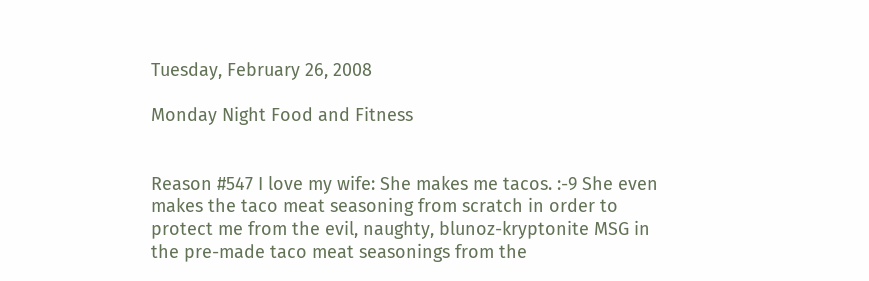Tuesday, February 26, 2008

Monday Night Food and Fitness


Reason #547 I love my wife: She makes me tacos. :-9 She even makes the taco meat seasoning from scratch in order to protect me from the evil, naughty, blunoz-kryptonite MSG in the pre-made taco meat seasonings from the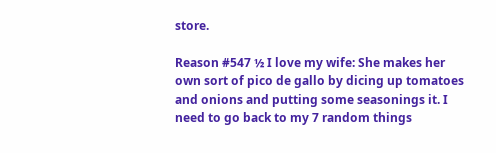store.

Reason #547 ½ I love my wife: She makes her own sort of pico de gallo by dicing up tomatoes and onions and putting some seasonings it. I need to go back to my 7 random things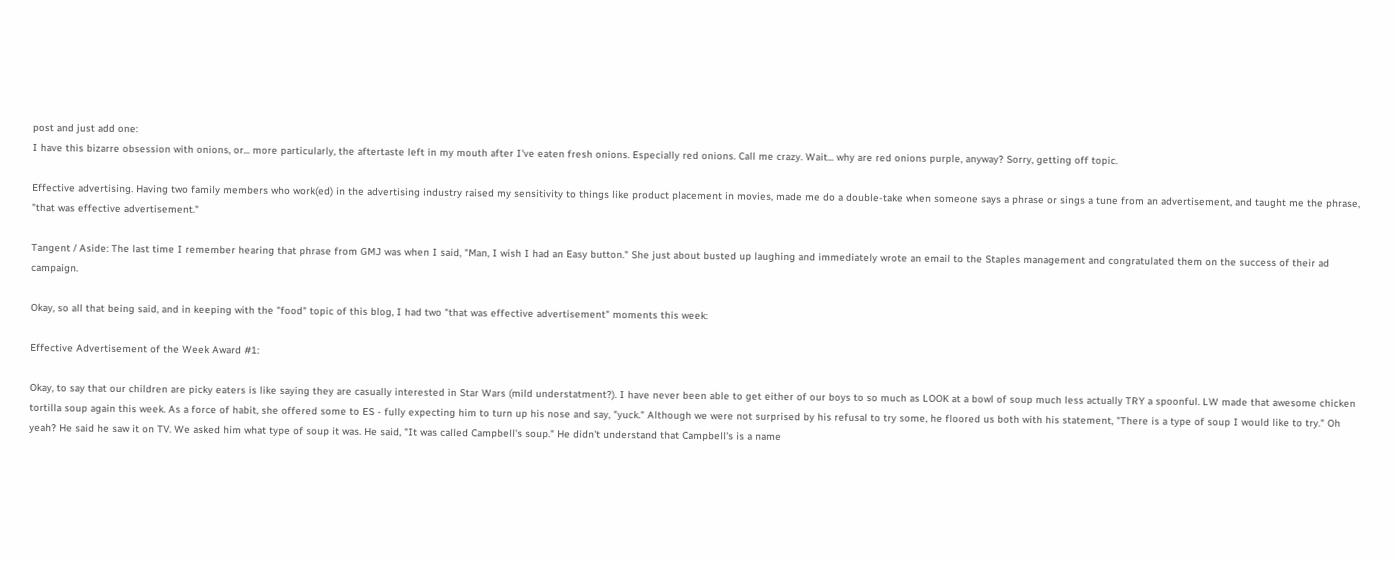post and just add one:
I have this bizarre obsession with onions, or... more particularly, the aftertaste left in my mouth after I've eaten fresh onions. Especially red onions. Call me crazy. Wait... why are red onions purple, anyway? Sorry, getting off topic.

Effective advertising. Having two family members who work(ed) in the advertising industry raised my sensitivity to things like product placement in movies, made me do a double-take when someone says a phrase or sings a tune from an advertisement, and taught me the phrase, "that was effective advertisement."

Tangent / Aside: The last time I remember hearing that phrase from GMJ was when I said, "Man, I wish I had an Easy button." She just about busted up laughing and immediately wrote an email to the Staples management and congratulated them on the success of their ad campaign.

Okay, so all that being said, and in keeping with the "food" topic of this blog, I had two "that was effective advertisement" moments this week:

Effective Advertisement of the Week Award #1:

Okay, to say that our children are picky eaters is like saying they are casually interested in Star Wars (mild understatment?). I have never been able to get either of our boys to so much as LOOK at a bowl of soup much less actually TRY a spoonful. LW made that awesome chicken tortilla soup again this week. As a force of habit, she offered some to ES - fully expecting him to turn up his nose and say, "yuck." Although we were not surprised by his refusal to try some, he floored us both with his statement, "There is a type of soup I would like to try." Oh yeah? He said he saw it on TV. We asked him what type of soup it was. He said, "It was called Campbell's soup." He didn't understand that Campbell's is a name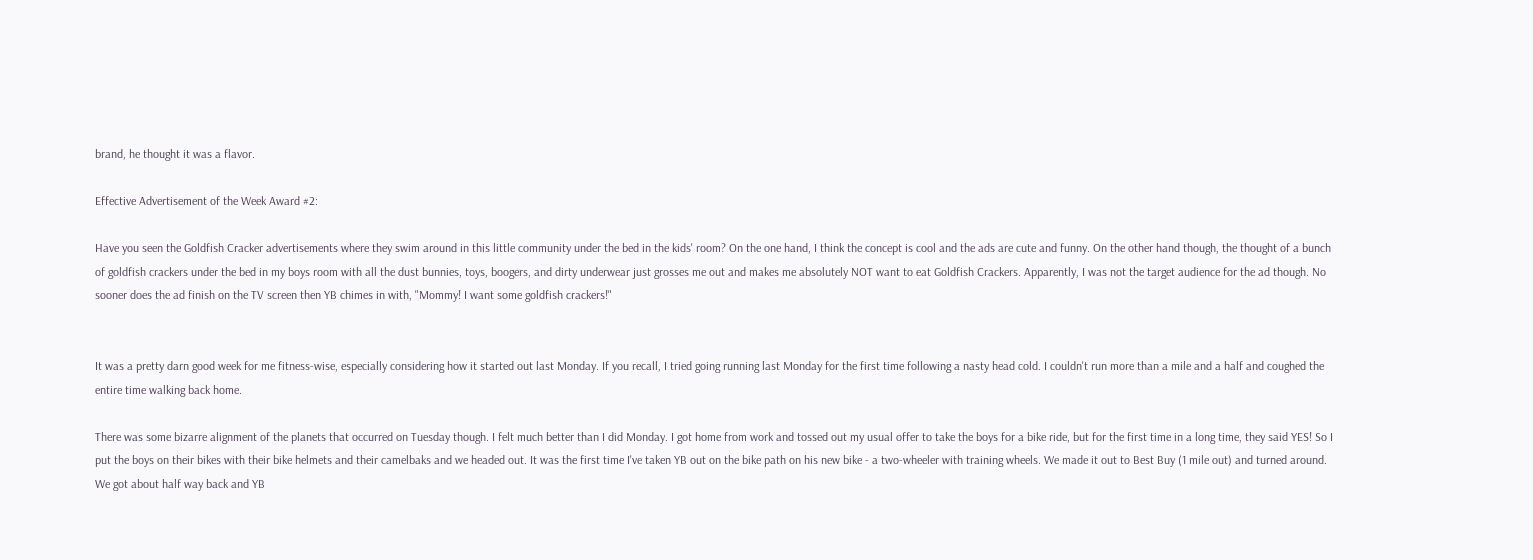brand, he thought it was a flavor.

Effective Advertisement of the Week Award #2:

Have you seen the Goldfish Cracker advertisements where they swim around in this little community under the bed in the kids' room? On the one hand, I think the concept is cool and the ads are cute and funny. On the other hand though, the thought of a bunch of goldfish crackers under the bed in my boys room with all the dust bunnies, toys, boogers, and dirty underwear just grosses me out and makes me absolutely NOT want to eat Goldfish Crackers. Apparently, I was not the target audience for the ad though. No sooner does the ad finish on the TV screen then YB chimes in with, "Mommy! I want some goldfish crackers!"


It was a pretty darn good week for me fitness-wise, especially considering how it started out last Monday. If you recall, I tried going running last Monday for the first time following a nasty head cold. I couldn't run more than a mile and a half and coughed the entire time walking back home.

There was some bizarre alignment of the planets that occurred on Tuesday though. I felt much better than I did Monday. I got home from work and tossed out my usual offer to take the boys for a bike ride, but for the first time in a long time, they said YES! So I put the boys on their bikes with their bike helmets and their camelbaks and we headed out. It was the first time I've taken YB out on the bike path on his new bike - a two-wheeler with training wheels. We made it out to Best Buy (1 mile out) and turned around. We got about half way back and YB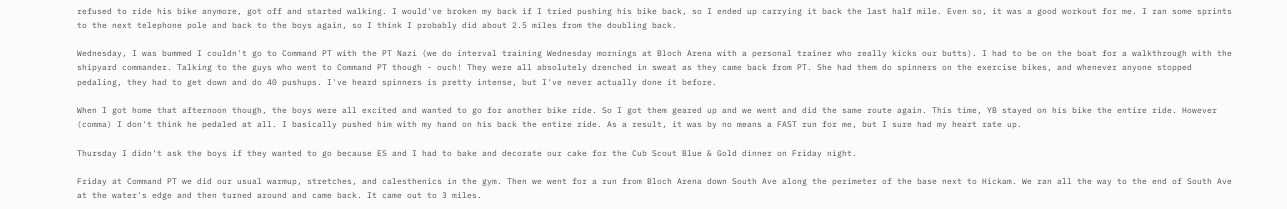refused to ride his bike anymore, got off and started walking. I would've broken my back if I tried pushing his bike back, so I ended up carrying it back the last half mile. Even so, it was a good workout for me. I ran some sprints to the next telephone pole and back to the boys again, so I think I probably did about 2.5 miles from the doubling back.

Wednesday, I was bummed I couldn't go to Command PT with the PT Nazi (we do interval training Wednesday mornings at Bloch Arena with a personal trainer who really kicks our butts). I had to be on the boat for a walkthrough with the shipyard commander. Talking to the guys who went to Command PT though - ouch! They were all absolutely drenched in sweat as they came back from PT. She had them do spinners on the exercise bikes, and whenever anyone stopped pedaling, they had to get down and do 40 pushups. I've heard spinners is pretty intense, but I've never actually done it before.

When I got home that afternoon though, the boys were all excited and wanted to go for another bike ride. So I got them geared up and we went and did the same route again. This time, YB stayed on his bike the entire ride. However (comma) I don't think he pedaled at all. I basically pushed him with my hand on his back the entire ride. As a result, it was by no means a FAST run for me, but I sure had my heart rate up.

Thursday I didn't ask the boys if they wanted to go because ES and I had to bake and decorate our cake for the Cub Scout Blue & Gold dinner on Friday night.

Friday at Command PT we did our usual warmup, stretches, and calesthenics in the gym. Then we went for a run from Bloch Arena down South Ave along the perimeter of the base next to Hickam. We ran all the way to the end of South Ave at the water's edge and then turned around and came back. It came out to 3 miles.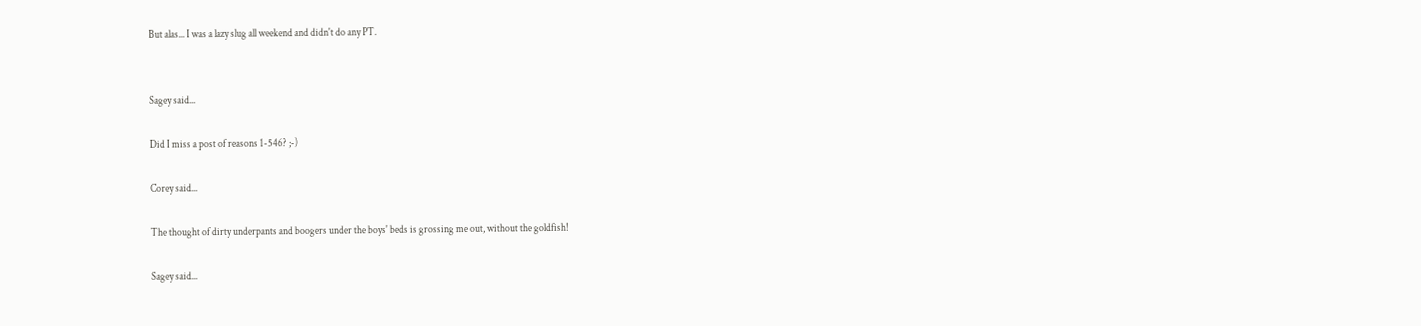But alas... I was a lazy slug all weekend and didn't do any PT.


Sagey said...

Did I miss a post of reasons 1-546? ;-)

Corey said...

The thought of dirty underpants and boogers under the boys' beds is grossing me out, without the goldfish!

Sagey said...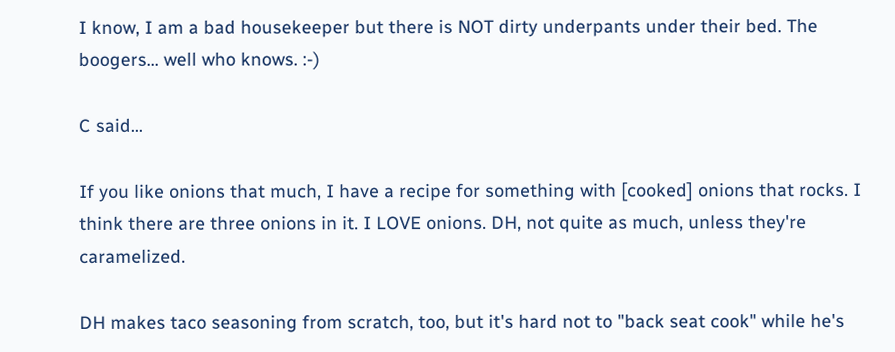I know, I am a bad housekeeper but there is NOT dirty underpants under their bed. The boogers... well who knows. :-)

C said...

If you like onions that much, I have a recipe for something with [cooked] onions that rocks. I think there are three onions in it. I LOVE onions. DH, not quite as much, unless they're caramelized.

DH makes taco seasoning from scratch, too, but it's hard not to "back seat cook" while he's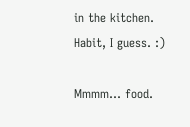in the kitchen. Habit, I guess. :)

Mmmm... food.